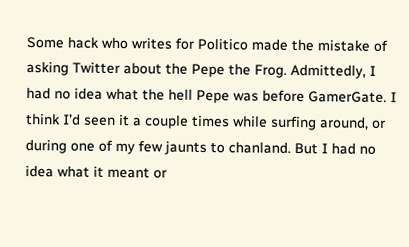Some hack who writes for Politico made the mistake of asking Twitter about the Pepe the Frog. Admittedly, I had no idea what the hell Pepe was before GamerGate. I think I’d seen it a couple times while surfing around, or during one of my few jaunts to chanland. But I had no idea what it meant or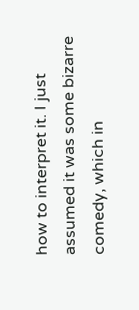how to interpret it. I just assumed it was some bizarre comedy, which in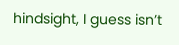hindsight, I guess isn’t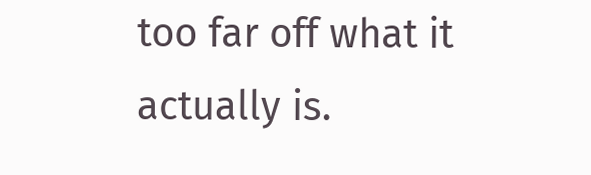too far off what it actually is.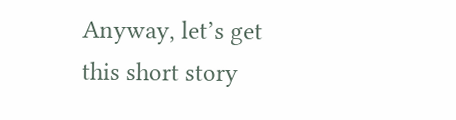Anyway, let’s get this short story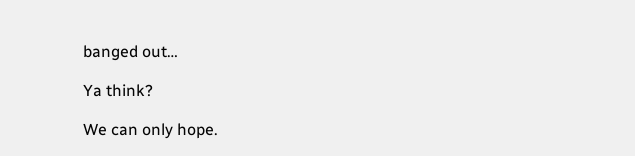banged out…

Ya think?

We can only hope.